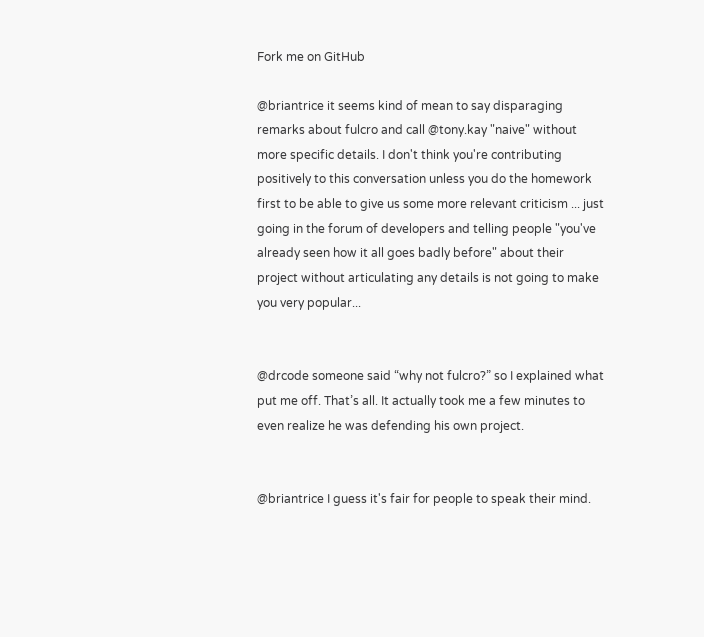Fork me on GitHub

@briantrice it seems kind of mean to say disparaging remarks about fulcro and call @tony.kay "naive" without more specific details. I don't think you're contributing positively to this conversation unless you do the homework first to be able to give us some more relevant criticism ... just going in the forum of developers and telling people "you've already seen how it all goes badly before" about their project without articulating any details is not going to make you very popular...


@drcode someone said “why not fulcro?” so I explained what put me off. That’s all. It actually took me a few minutes to even realize he was defending his own project.


@briantrice I guess it's fair for people to speak their mind.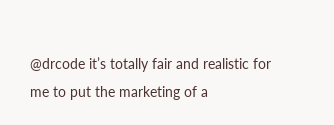@drcode it’s totally fair and realistic for me to put the marketing of a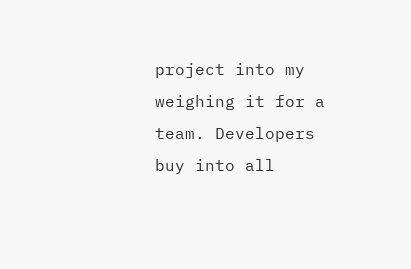project into my weighing it for a team. Developers buy into all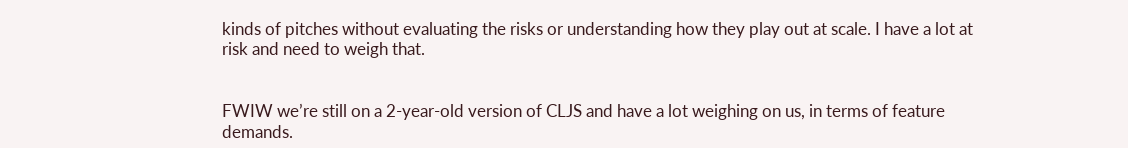kinds of pitches without evaluating the risks or understanding how they play out at scale. I have a lot at risk and need to weigh that.


FWIW we’re still on a 2-year-old version of CLJS and have a lot weighing on us, in terms of feature demands.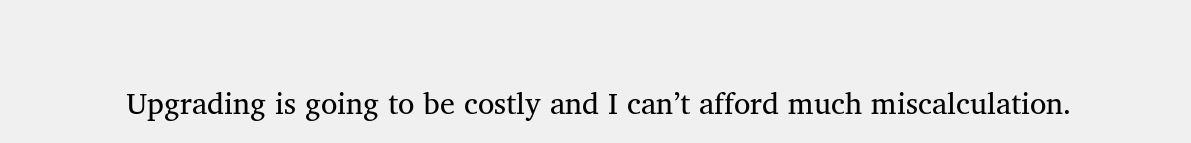Upgrading is going to be costly and I can’t afford much miscalculation.